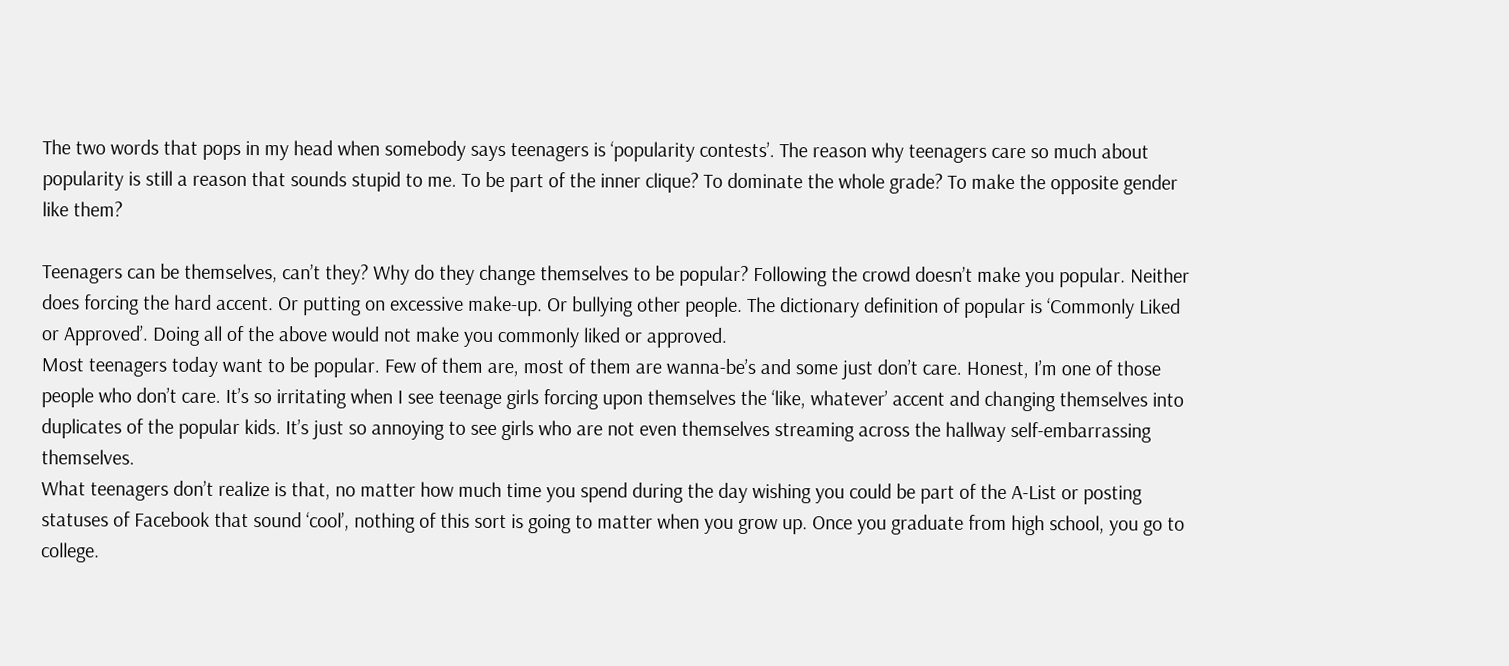The two words that pops in my head when somebody says teenagers is ‘popularity contests’. The reason why teenagers care so much about popularity is still a reason that sounds stupid to me. To be part of the inner clique? To dominate the whole grade? To make the opposite gender like them?

Teenagers can be themselves, can’t they? Why do they change themselves to be popular? Following the crowd doesn’t make you popular. Neither does forcing the hard accent. Or putting on excessive make-up. Or bullying other people. The dictionary definition of popular is ‘Commonly Liked or Approved’. Doing all of the above would not make you commonly liked or approved.
Most teenagers today want to be popular. Few of them are, most of them are wanna-be’s and some just don’t care. Honest, I’m one of those people who don’t care. It’s so irritating when I see teenage girls forcing upon themselves the ‘like, whatever’ accent and changing themselves into duplicates of the popular kids. It’s just so annoying to see girls who are not even themselves streaming across the hallway self-embarrassing themselves.
What teenagers don’t realize is that, no matter how much time you spend during the day wishing you could be part of the A-List or posting statuses of Facebook that sound ‘cool’, nothing of this sort is going to matter when you grow up. Once you graduate from high school, you go to college.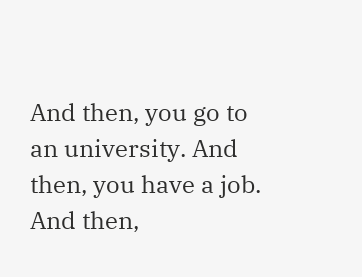And then, you go to an university. And then, you have a job. And then,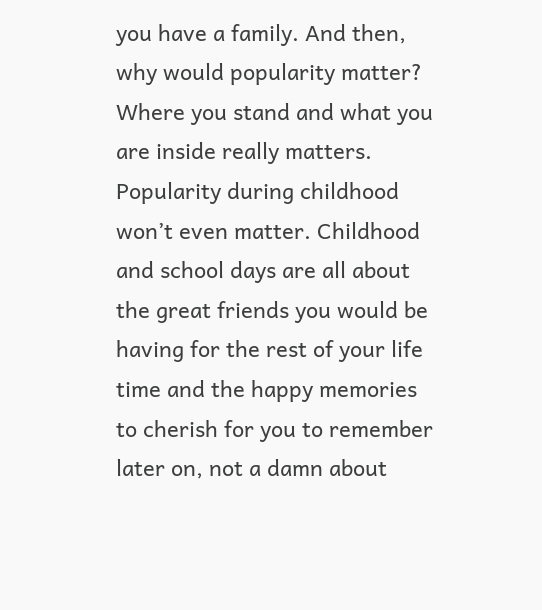you have a family. And then, why would popularity matter? Where you stand and what you are inside really matters. Popularity during childhood won’t even matter. Childhood and school days are all about the great friends you would be having for the rest of your life time and the happy memories to cherish for you to remember later on, not a damn about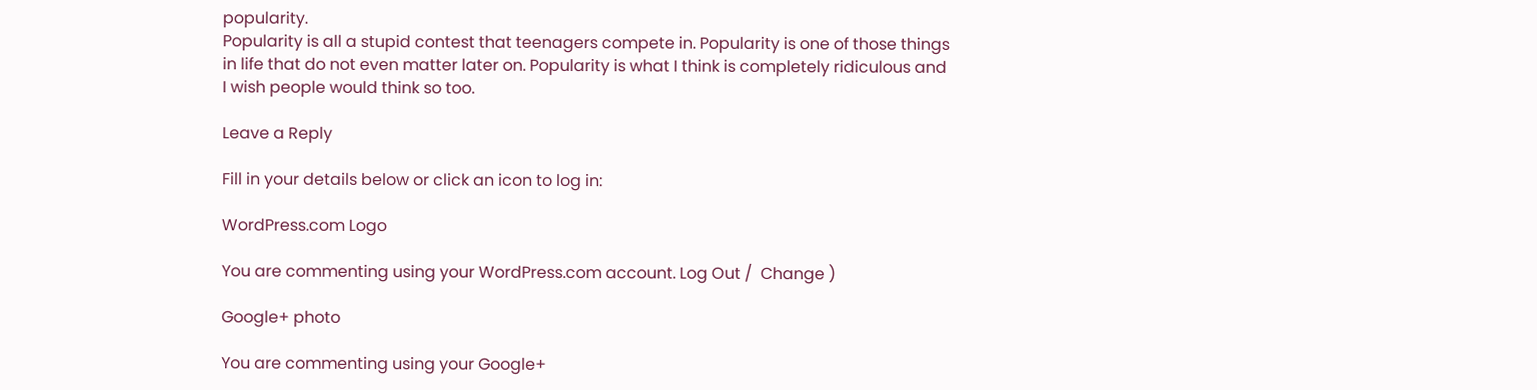popularity.
Popularity is all a stupid contest that teenagers compete in. Popularity is one of those things in life that do not even matter later on. Popularity is what I think is completely ridiculous and I wish people would think so too.

Leave a Reply

Fill in your details below or click an icon to log in:

WordPress.com Logo

You are commenting using your WordPress.com account. Log Out /  Change )

Google+ photo

You are commenting using your Google+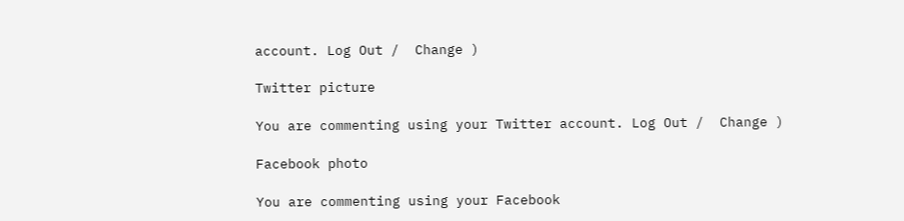account. Log Out /  Change )

Twitter picture

You are commenting using your Twitter account. Log Out /  Change )

Facebook photo

You are commenting using your Facebook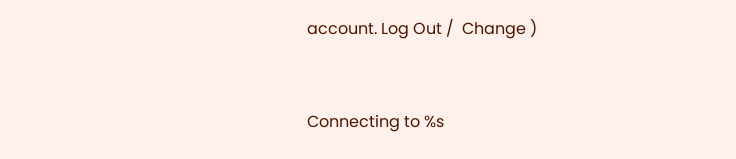account. Log Out /  Change )


Connecting to %s